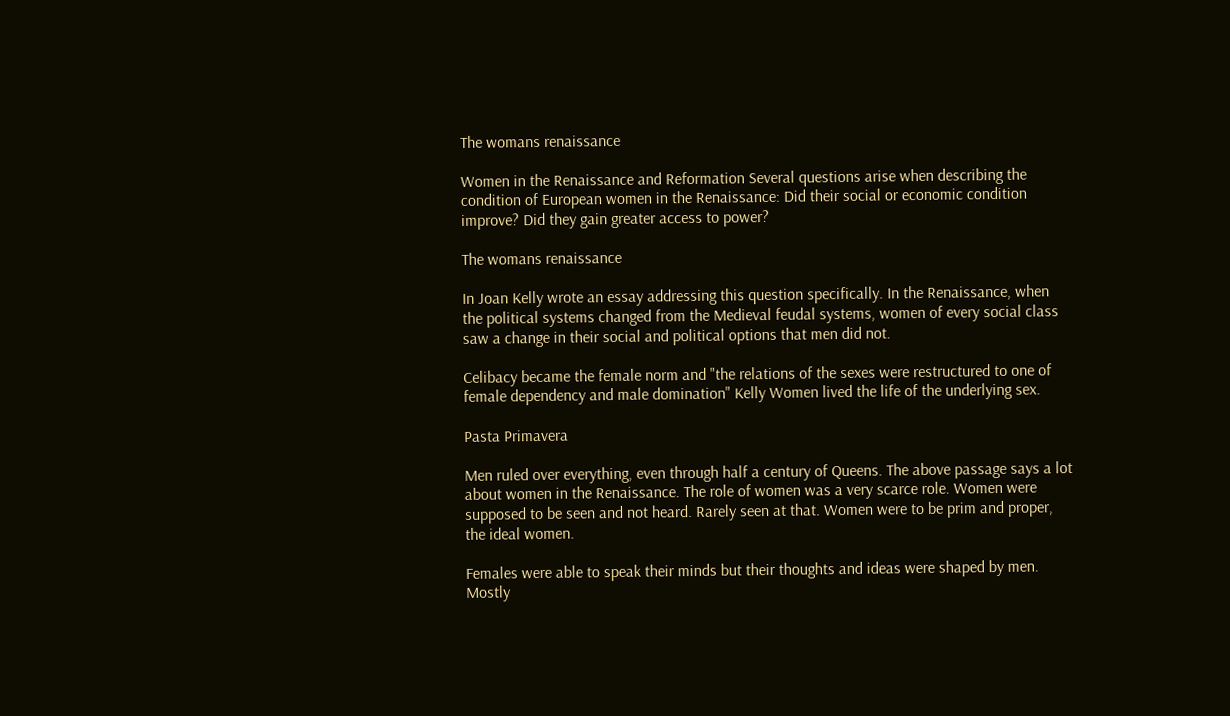The womans renaissance

Women in the Renaissance and Reformation Several questions arise when describing the condition of European women in the Renaissance: Did their social or economic condition improve? Did they gain greater access to power?

The womans renaissance

In Joan Kelly wrote an essay addressing this question specifically. In the Renaissance, when the political systems changed from the Medieval feudal systems, women of every social class saw a change in their social and political options that men did not.

Celibacy became the female norm and "the relations of the sexes were restructured to one of female dependency and male domination" Kelly Women lived the life of the underlying sex.

Pasta Primavera

Men ruled over everything, even through half a century of Queens. The above passage says a lot about women in the Renaissance. The role of women was a very scarce role. Women were supposed to be seen and not heard. Rarely seen at that. Women were to be prim and proper, the ideal women.

Females were able to speak their minds but their thoughts and ideas were shaped by men. Mostly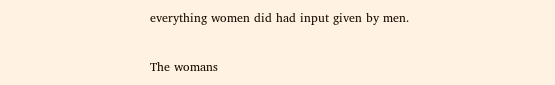everything women did had input given by men.

The womans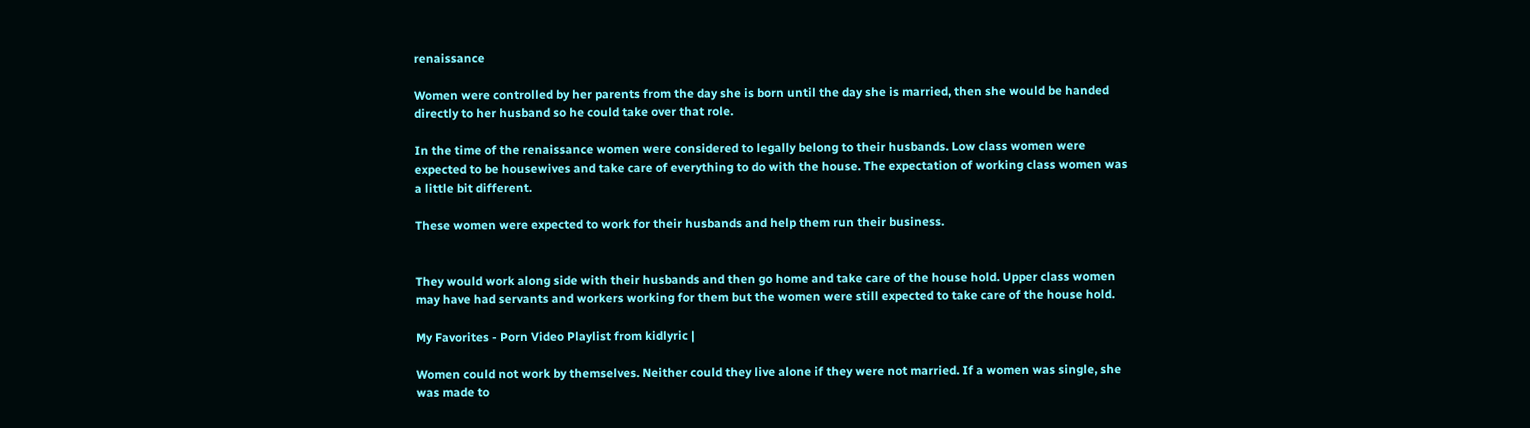renaissance

Women were controlled by her parents from the day she is born until the day she is married, then she would be handed directly to her husband so he could take over that role.

In the time of the renaissance women were considered to legally belong to their husbands. Low class women were expected to be housewives and take care of everything to do with the house. The expectation of working class women was a little bit different.

These women were expected to work for their husbands and help them run their business.


They would work along side with their husbands and then go home and take care of the house hold. Upper class women may have had servants and workers working for them but the women were still expected to take care of the house hold.

My Favorites - Porn Video Playlist from kidlyric |

Women could not work by themselves. Neither could they live alone if they were not married. If a women was single, she was made to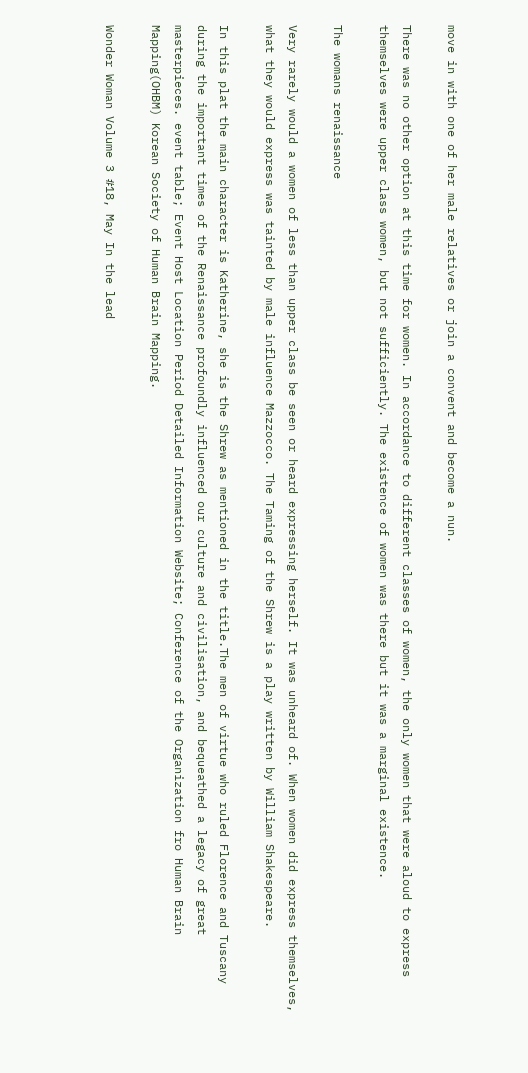move in with one of her male relatives or join a convent and become a nun.

There was no other option at this time for women. In accordance to different classes of women, the only women that were aloud to express themselves were upper class women, but not sufficiently. The existence of women was there but it was a marginal existence.

The womans renaissance

Very rarely would a women of less than upper class be seen or heard expressing herself. It was unheard of. When women did express themselves, what they would express was tainted by male influence Mazzocco. The Taming of the Shrew is a play written by William Shakespeare.

In this plat the main character is Katherine, she is the Shrew as mentioned in the title.The men of virtue who ruled Florence and Tuscany during the important times of the Renaissance profoundly influenced our culture and civilisation, and bequeathed a legacy of great masterpieces. event table; Event Host Location Period Detailed Information Website; Conference of the Organization fro Human Brain Mapping(OHBM) Korean Society of Human Brain Mapping.

Wonder Woman Volume 3 #18, May In the lead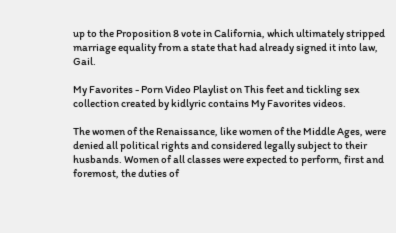up to the Proposition 8 vote in California, which ultimately stripped marriage equality from a state that had already signed it into law, Gail.

My Favorites - Porn Video Playlist on This feet and tickling sex collection created by kidlyric contains My Favorites videos.

The women of the Renaissance, like women of the Middle Ages, were denied all political rights and considered legally subject to their husbands. Women of all classes were expected to perform, first and foremost, the duties of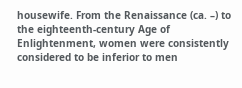housewife. From the Renaissance (ca. –) to the eighteenth-century Age of Enlightenment, women were consistently considered to be inferior to men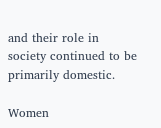and their role in society continued to be primarily domestic.

Women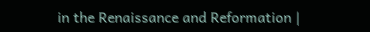in the Renaissance and Reformation |